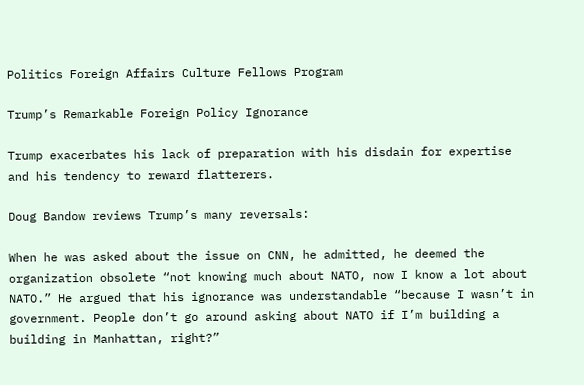Politics Foreign Affairs Culture Fellows Program

Trump’s Remarkable Foreign Policy Ignorance

Trump exacerbates his lack of preparation with his disdain for expertise and his tendency to reward flatterers.

Doug Bandow reviews Trump’s many reversals:

When he was asked about the issue on CNN, he admitted, he deemed the organization obsolete “not knowing much about NATO, now I know a lot about NATO.” He argued that his ignorance was understandable “because I wasn’t in government. People don’t go around asking about NATO if I’m building a building in Manhattan, right?”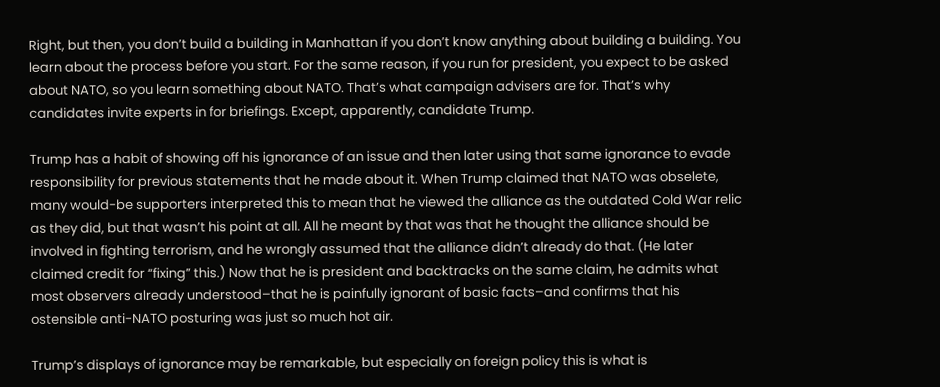Right, but then, you don’t build a building in Manhattan if you don’t know anything about building a building. You learn about the process before you start. For the same reason, if you run for president, you expect to be asked about NATO, so you learn something about NATO. That’s what campaign advisers are for. That’s why candidates invite experts in for briefings. Except, apparently, candidate Trump.

Trump has a habit of showing off his ignorance of an issue and then later using that same ignorance to evade responsibility for previous statements that he made about it. When Trump claimed that NATO was obselete, many would-be supporters interpreted this to mean that he viewed the alliance as the outdated Cold War relic as they did, but that wasn’t his point at all. All he meant by that was that he thought the alliance should be involved in fighting terrorism, and he wrongly assumed that the alliance didn’t already do that. (He later claimed credit for “fixing” this.) Now that he is president and backtracks on the same claim, he admits what most observers already understood–that he is painfully ignorant of basic facts–and confirms that his ostensible anti-NATO posturing was just so much hot air.

Trump’s displays of ignorance may be remarkable, but especially on foreign policy this is what is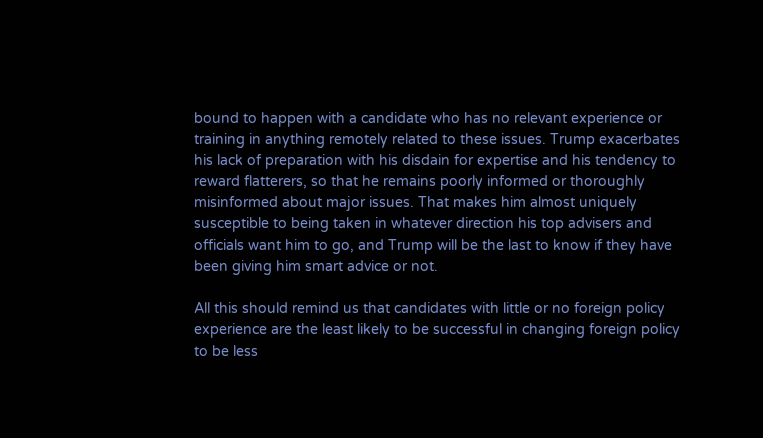bound to happen with a candidate who has no relevant experience or training in anything remotely related to these issues. Trump exacerbates his lack of preparation with his disdain for expertise and his tendency to reward flatterers, so that he remains poorly informed or thoroughly misinformed about major issues. That makes him almost uniquely susceptible to being taken in whatever direction his top advisers and officials want him to go, and Trump will be the last to know if they have been giving him smart advice or not.

All this should remind us that candidates with little or no foreign policy experience are the least likely to be successful in changing foreign policy to be less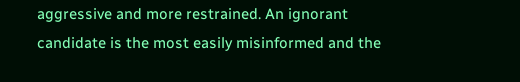aggressive and more restrained. An ignorant candidate is the most easily misinformed and the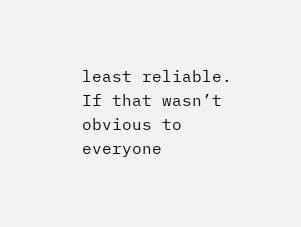least reliable. If that wasn’t obvious to everyone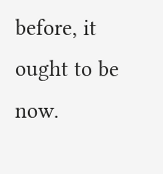before, it ought to be now.